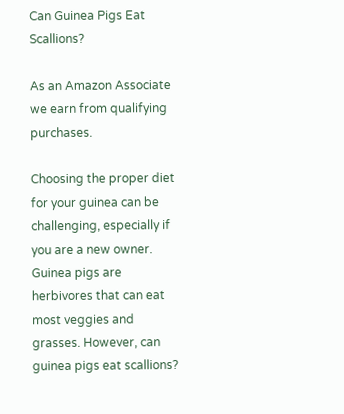Can Guinea Pigs Eat Scallions?

As an Amazon Associate we earn from qualifying purchases.

Choosing the proper diet for your guinea can be challenging, especially if you are a new owner. Guinea pigs are herbivores that can eat most veggies and grasses. However, can guinea pigs eat scallions?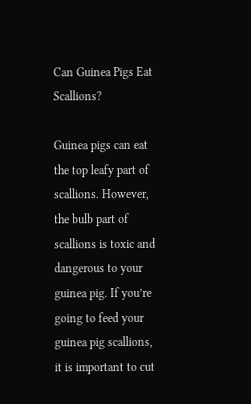Can Guinea Pigs Eat Scallions?

Guinea pigs can eat the top leafy part of scallions. However, the bulb part of scallions is toxic and dangerous to your guinea pig. If you’re going to feed your guinea pig scallions, it is important to cut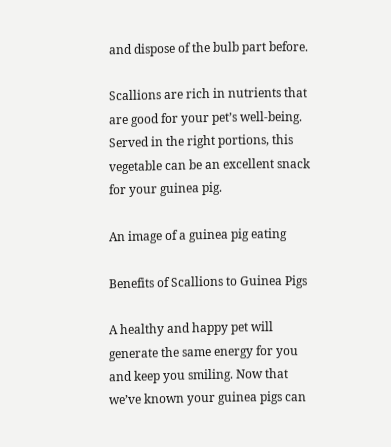and dispose of the bulb part before.

Scallions are rich in nutrients that are good for your pet’s well-being. Served in the right portions, this vegetable can be an excellent snack for your guinea pig.

An image of a guinea pig eating

Benefits of Scallions to Guinea Pigs

A healthy and happy pet will generate the same energy for you and keep you smiling. Now that we’ve known your guinea pigs can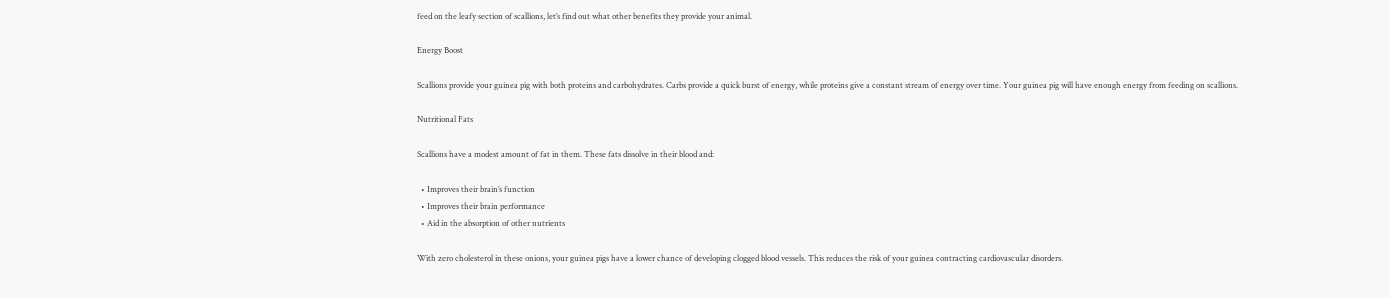feed on the leafy section of scallions, let’s find out what other benefits they provide your animal.

Energy Boost

Scallions provide your guinea pig with both proteins and carbohydrates. Carbs provide a quick burst of energy, while proteins give a constant stream of energy over time. Your guinea pig will have enough energy from feeding on scallions.

Nutritional Fats

Scallions have a modest amount of fat in them. These fats dissolve in their blood and:

  • Improves their brain’s function
  • Improves their brain performance
  • Aid in the absorption of other nutrients

With zero cholesterol in these onions, your guinea pigs have a lower chance of developing clogged blood vessels. This reduces the risk of your guinea contracting cardiovascular disorders.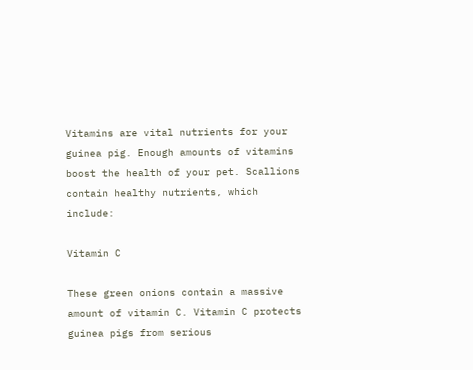Vitamins are vital nutrients for your guinea pig. Enough amounts of vitamins boost the health of your pet. Scallions contain healthy nutrients, which include:

Vitamin C

These green onions contain a massive amount of vitamin C. Vitamin C protects guinea pigs from serious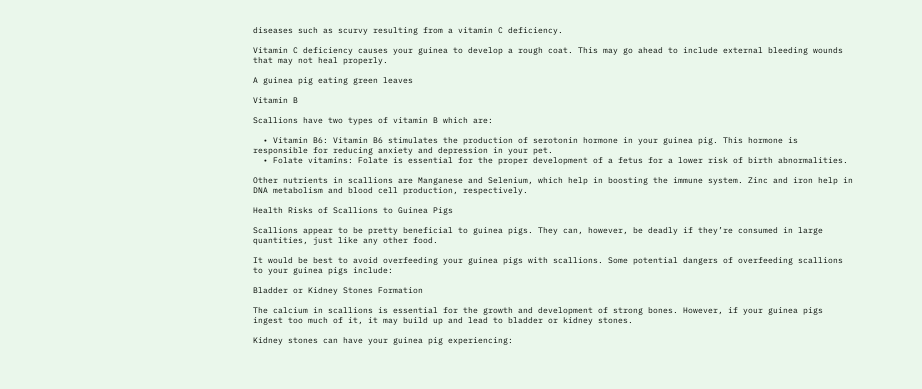diseases such as scurvy resulting from a vitamin C deficiency.

Vitamin C deficiency causes your guinea to develop a rough coat. This may go ahead to include external bleeding wounds that may not heal properly.

A guinea pig eating green leaves

Vitamin B

Scallions have two types of vitamin B which are:

  • Vitamin B6: Vitamin B6 stimulates the production of serotonin hormone in your guinea pig. This hormone is responsible for reducing anxiety and depression in your pet.
  • Folate vitamins: Folate is essential for the proper development of a fetus for a lower risk of birth abnormalities.

Other nutrients in scallions are Manganese and Selenium, which help in boosting the immune system. Zinc and iron help in DNA metabolism and blood cell production, respectively.

Health Risks of Scallions to Guinea Pigs

Scallions appear to be pretty beneficial to guinea pigs. They can, however, be deadly if they’re consumed in large quantities, just like any other food.

It would be best to avoid overfeeding your guinea pigs with scallions. Some potential dangers of overfeeding scallions to your guinea pigs include:

Bladder or Kidney Stones Formation

The calcium in scallions is essential for the growth and development of strong bones. However, if your guinea pigs ingest too much of it, it may build up and lead to bladder or kidney stones.

Kidney stones can have your guinea pig experiencing: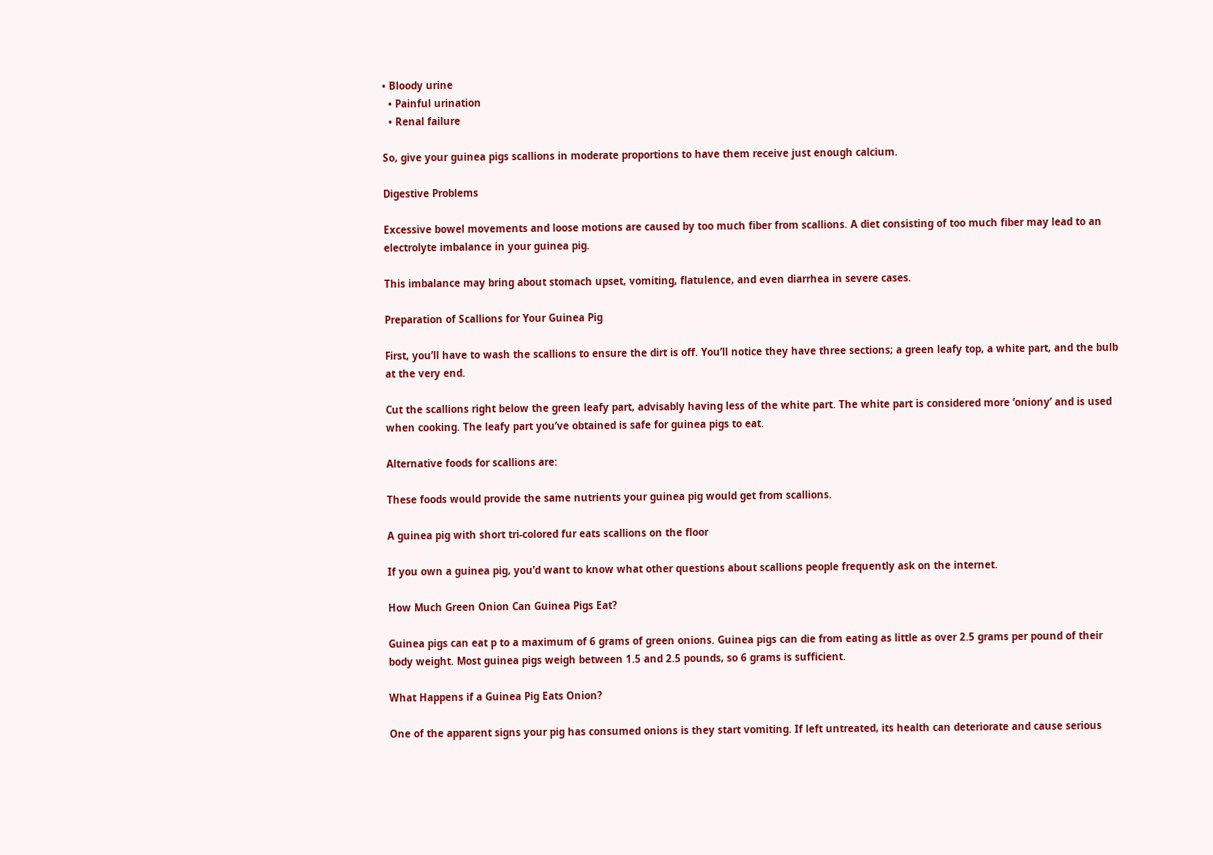• Bloody urine
  • Painful urination
  • Renal failure

So, give your guinea pigs scallions in moderate proportions to have them receive just enough calcium.

Digestive Problems

Excessive bowel movements and loose motions are caused by too much fiber from scallions. A diet consisting of too much fiber may lead to an electrolyte imbalance in your guinea pig.

This imbalance may bring about stomach upset, vomiting, flatulence, and even diarrhea in severe cases.

Preparation of Scallions for Your Guinea Pig

First, you’ll have to wash the scallions to ensure the dirt is off. You’ll notice they have three sections; a green leafy top, a white part, and the bulb at the very end.

Cut the scallions right below the green leafy part, advisably having less of the white part. The white part is considered more ‘oniony’ and is used when cooking. The leafy part you’ve obtained is safe for guinea pigs to eat.

Alternative foods for scallions are:

These foods would provide the same nutrients your guinea pig would get from scallions.

A guinea pig with short tri-colored fur eats scallions on the floor

If you own a guinea pig, you’d want to know what other questions about scallions people frequently ask on the internet.

How Much Green Onion Can Guinea Pigs Eat?

Guinea pigs can eat p to a maximum of 6 grams of green onions. Guinea pigs can die from eating as little as over 2.5 grams per pound of their body weight. Most guinea pigs weigh between 1.5 and 2.5 pounds, so 6 grams is sufficient.

What Happens if a Guinea Pig Eats Onion?

One of the apparent signs your pig has consumed onions is they start vomiting. If left untreated, its health can deteriorate and cause serious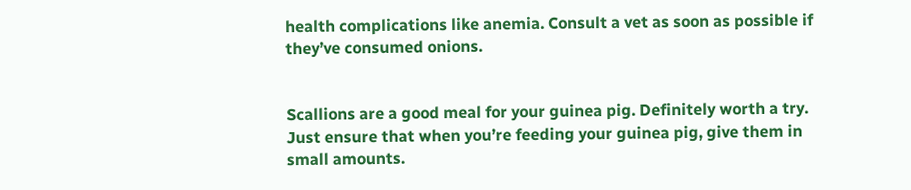health complications like anemia. Consult a vet as soon as possible if they’ve consumed onions.


Scallions are a good meal for your guinea pig. Definitely worth a try. Just ensure that when you’re feeding your guinea pig, give them in small amounts.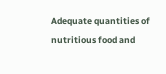Adequate quantities of nutritious food and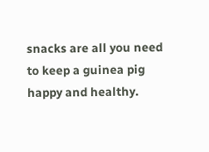snacks are all you need to keep a guinea pig happy and healthy.